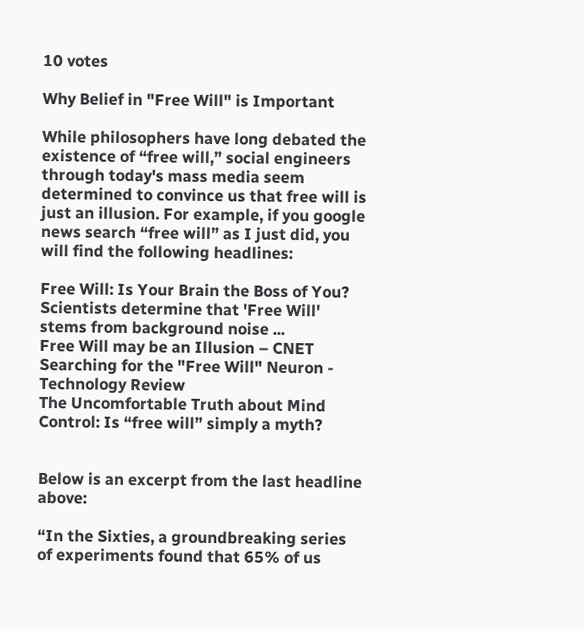10 votes

Why Belief in "Free Will" is Important

While philosophers have long debated the existence of “free will,” social engineers through today's mass media seem determined to convince us that free will is just an illusion. For example, if you google news search “free will” as I just did, you will find the following headlines:

Free Will: Is Your Brain the Boss of You?
Scientists determine that 'Free Will' stems from background noise ...
Free Will may be an Illusion – CNET
Searching for the "Free Will" Neuron - Technology Review
The Uncomfortable Truth about Mind Control: Is “free will” simply a myth?


Below is an excerpt from the last headline above:

“In the Sixties, a groundbreaking series of experiments found that 65% of us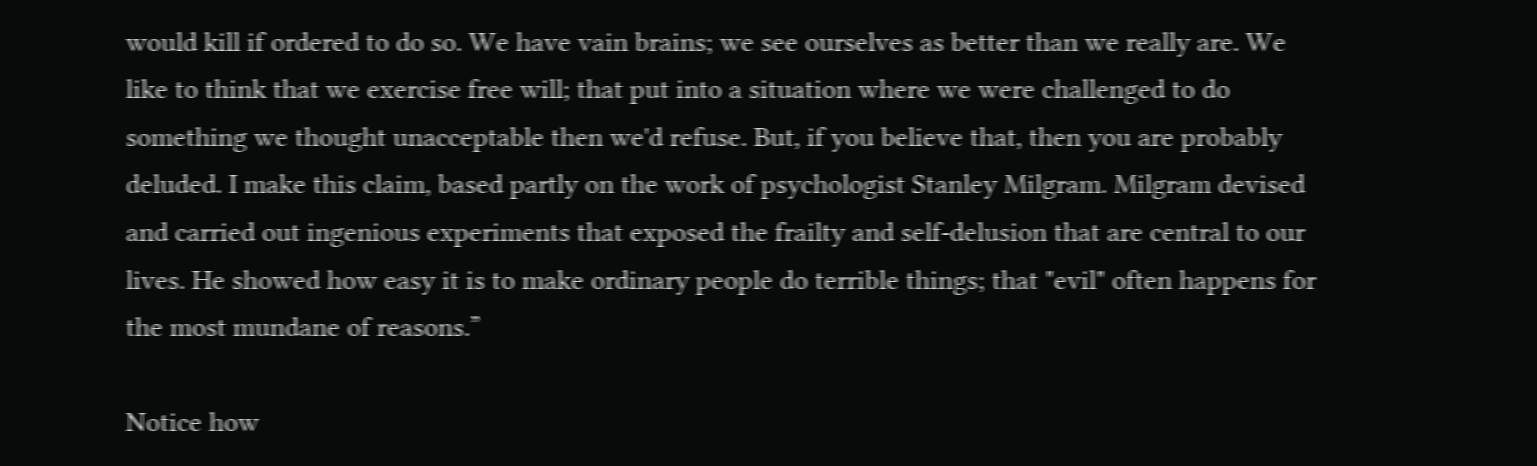would kill if ordered to do so. We have vain brains; we see ourselves as better than we really are. We like to think that we exercise free will; that put into a situation where we were challenged to do something we thought unacceptable then we'd refuse. But, if you believe that, then you are probably deluded. I make this claim, based partly on the work of psychologist Stanley Milgram. Milgram devised and carried out ingenious experiments that exposed the frailty and self-delusion that are central to our lives. He showed how easy it is to make ordinary people do terrible things; that "evil" often happens for the most mundane of reasons.”

Notice how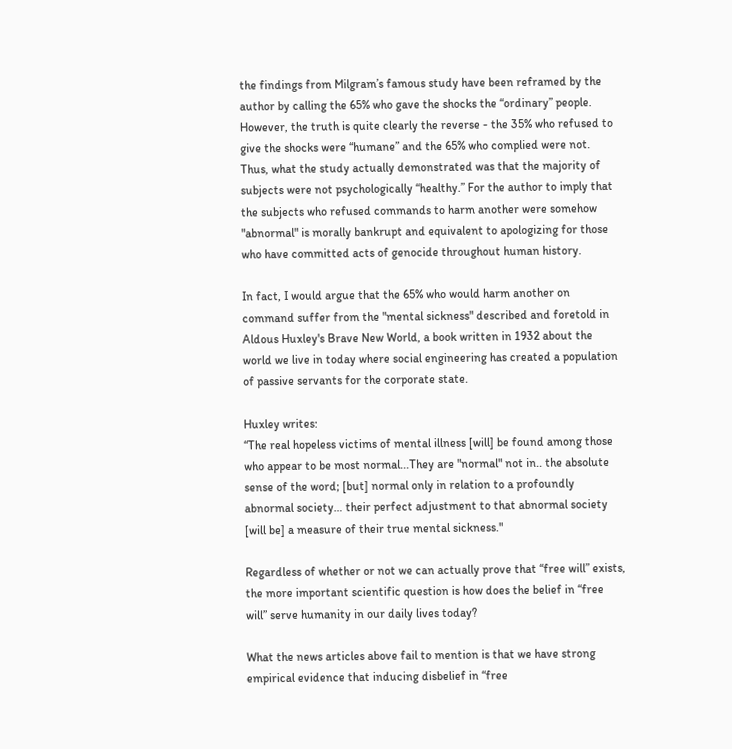the findings from Milgram’s famous study have been reframed by the author by calling the 65% who gave the shocks the “ordinary” people. However, the truth is quite clearly the reverse - the 35% who refused to give the shocks were “humane” and the 65% who complied were not. Thus, what the study actually demonstrated was that the majority of subjects were not psychologically “healthy.” For the author to imply that the subjects who refused commands to harm another were somehow "abnormal" is morally bankrupt and equivalent to apologizing for those who have committed acts of genocide throughout human history.

In fact, I would argue that the 65% who would harm another on command suffer from the "mental sickness" described and foretold in Aldous Huxley's Brave New World, a book written in 1932 about the world we live in today where social engineering has created a population of passive servants for the corporate state.

Huxley writes:
“The real hopeless victims of mental illness [will] be found among those who appear to be most normal...They are "normal" not in.. the absolute sense of the word; [but] normal only in relation to a profoundly abnormal society… their perfect adjustment to that abnormal society [will be] a measure of their true mental sickness."

Regardless of whether or not we can actually prove that “free will” exists, the more important scientific question is how does the belief in “free will” serve humanity in our daily lives today?

What the news articles above fail to mention is that we have strong empirical evidence that inducing disbelief in “free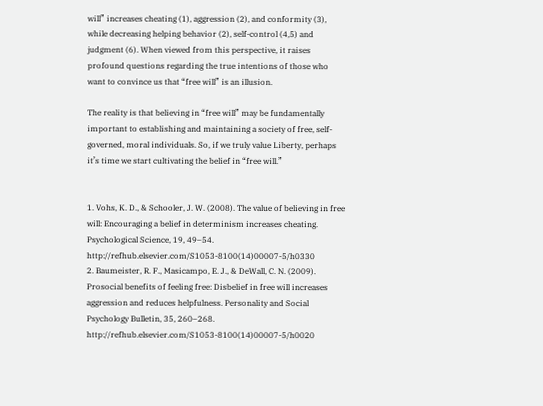will” increases cheating (1), aggression (2), and conformity (3), while decreasing helping behavior (2), self-control (4,5) and judgment (6). When viewed from this perspective, it raises profound questions regarding the true intentions of those who want to convince us that “free will” is an illusion.

The reality is that believing in “free will” may be fundamentally important to establishing and maintaining a society of free, self-governed, moral individuals. So, if we truly value Liberty, perhaps it’s time we start cultivating the belief in “free will.”


1. Vohs, K. D., & Schooler, J. W. (2008). The value of believing in free will: Encouraging a belief in determinism increases cheating. Psychological Science, 19, 49–54. http://refhub.elsevier.com/S1053-8100(14)00007-5/h0330
2. Baumeister, R. F., Masicampo, E. J., & DeWall, C. N. (2009). Prosocial benefits of feeling free: Disbelief in free will increases aggression and reduces helpfulness. Personality and Social Psychology Bulletin, 35, 260–268. http://refhub.elsevier.com/S1053-8100(14)00007-5/h0020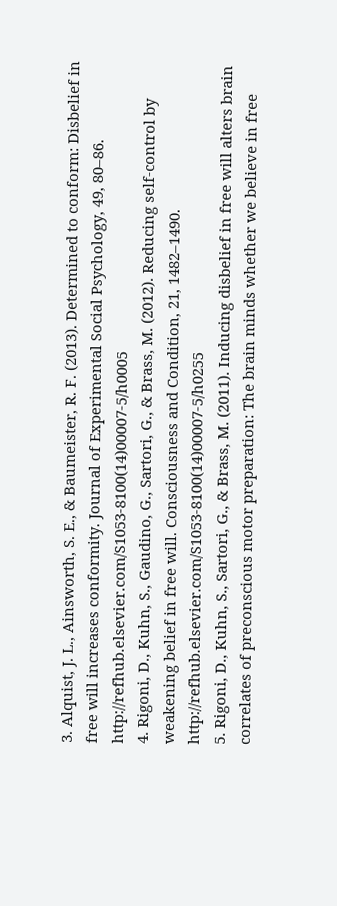3. Alquist, J. L., Ainsworth, S. E., & Baumeister, R. F. (2013). Determined to conform: Disbelief in free will increases conformity. Journal of Experimental Social Psychology, 49, 80–86. http://refhub.elsevier.com/S1053-8100(14)00007-5/h0005
4. Rigoni, D., Kuhn, S., Gaudino, G., Sartori, G., & Brass, M. (2012). Reducing self-control by weakening belief in free will. Consciousness and Condition, 21, 1482–1490. http://refhub.elsevier.com/S1053-8100(14)00007-5/h0255
5. Rigoni, D., Kuhn, S., Sartori, G., & Brass, M. (2011). Inducing disbelief in free will alters brain correlates of preconscious motor preparation: The brain minds whether we believe in free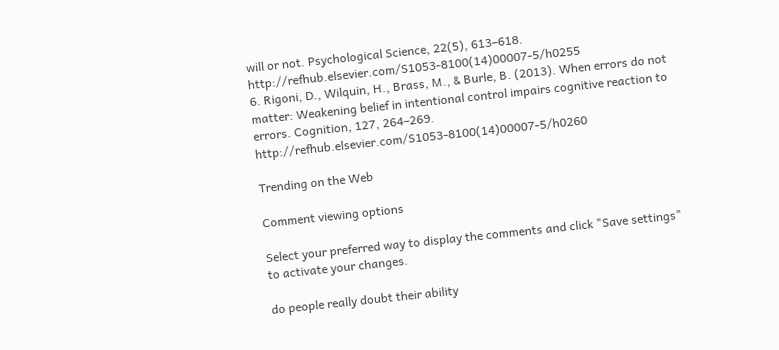will or not. Psychological Science, 22(5), 613–618. http://refhub.elsevier.com/S1053-8100(14)00007-5/h0255
6. Rigoni, D., Wilquin, H., Brass, M., & Burle, B. (2013). When errors do not matter: Weakening belief in intentional control impairs cognitive reaction to errors. Cognition, 127, 264–269. http://refhub.elsevier.com/S1053-8100(14)00007-5/h0260

Trending on the Web

Comment viewing options

Select your preferred way to display the comments and click "Save settings" to activate your changes.

do people really doubt their ability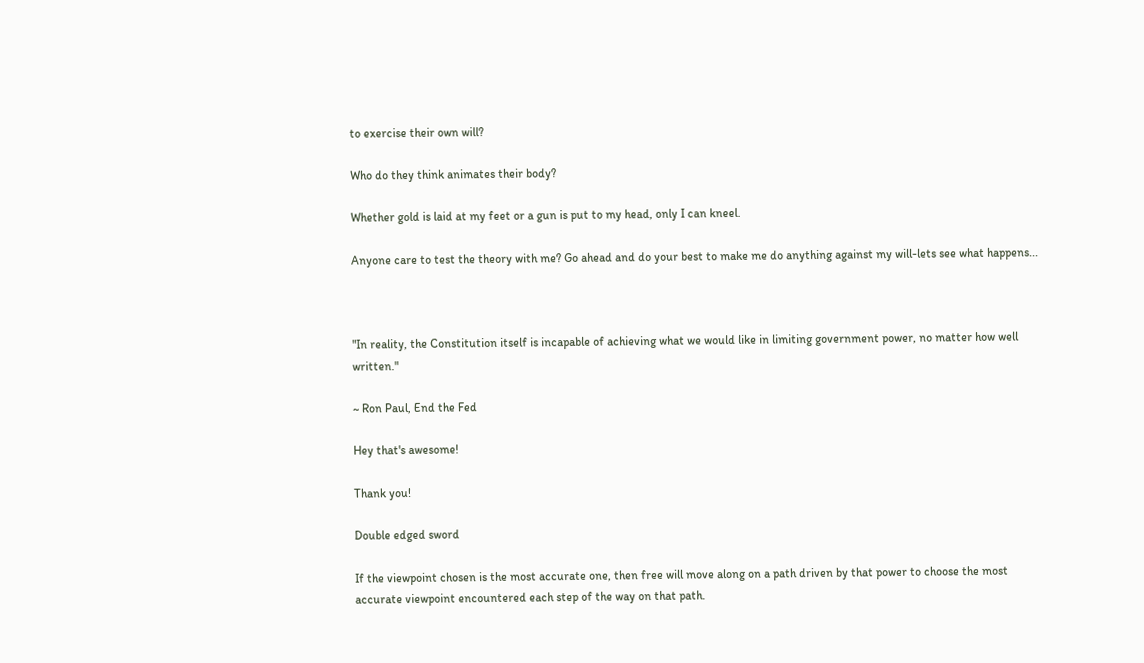to exercise their own will?

Who do they think animates their body?

Whether gold is laid at my feet or a gun is put to my head, only I can kneel.

Anyone care to test the theory with me? Go ahead and do your best to make me do anything against my will-lets see what happens...



"In reality, the Constitution itself is incapable of achieving what we would like in limiting government power, no matter how well written."

~ Ron Paul, End the Fed

Hey that's awesome!

Thank you!

Double edged sword

If the viewpoint chosen is the most accurate one, then free will move along on a path driven by that power to choose the most accurate viewpoint encountered each step of the way on that path.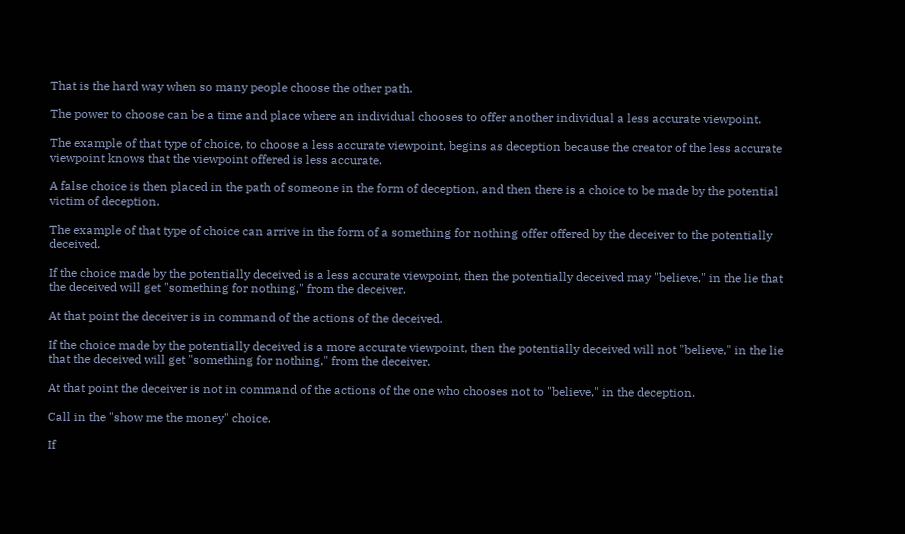That is the hard way when so many people choose the other path.

The power to choose can be a time and place where an individual chooses to offer another individual a less accurate viewpoint.

The example of that type of choice, to choose a less accurate viewpoint, begins as deception because the creator of the less accurate viewpoint knows that the viewpoint offered is less accurate.

A false choice is then placed in the path of someone in the form of deception, and then there is a choice to be made by the potential victim of deception.

The example of that type of choice can arrive in the form of a something for nothing offer offered by the deceiver to the potentially deceived.

If the choice made by the potentially deceived is a less accurate viewpoint, then the potentially deceived may "believe," in the lie that the deceived will get "something for nothing," from the deceiver.

At that point the deceiver is in command of the actions of the deceived.

If the choice made by the potentially deceived is a more accurate viewpoint, then the potentially deceived will not "believe," in the lie that the deceived will get "something for nothing," from the deceiver.

At that point the deceiver is not in command of the actions of the one who chooses not to "believe," in the deception.

Call in the "show me the money" choice.

If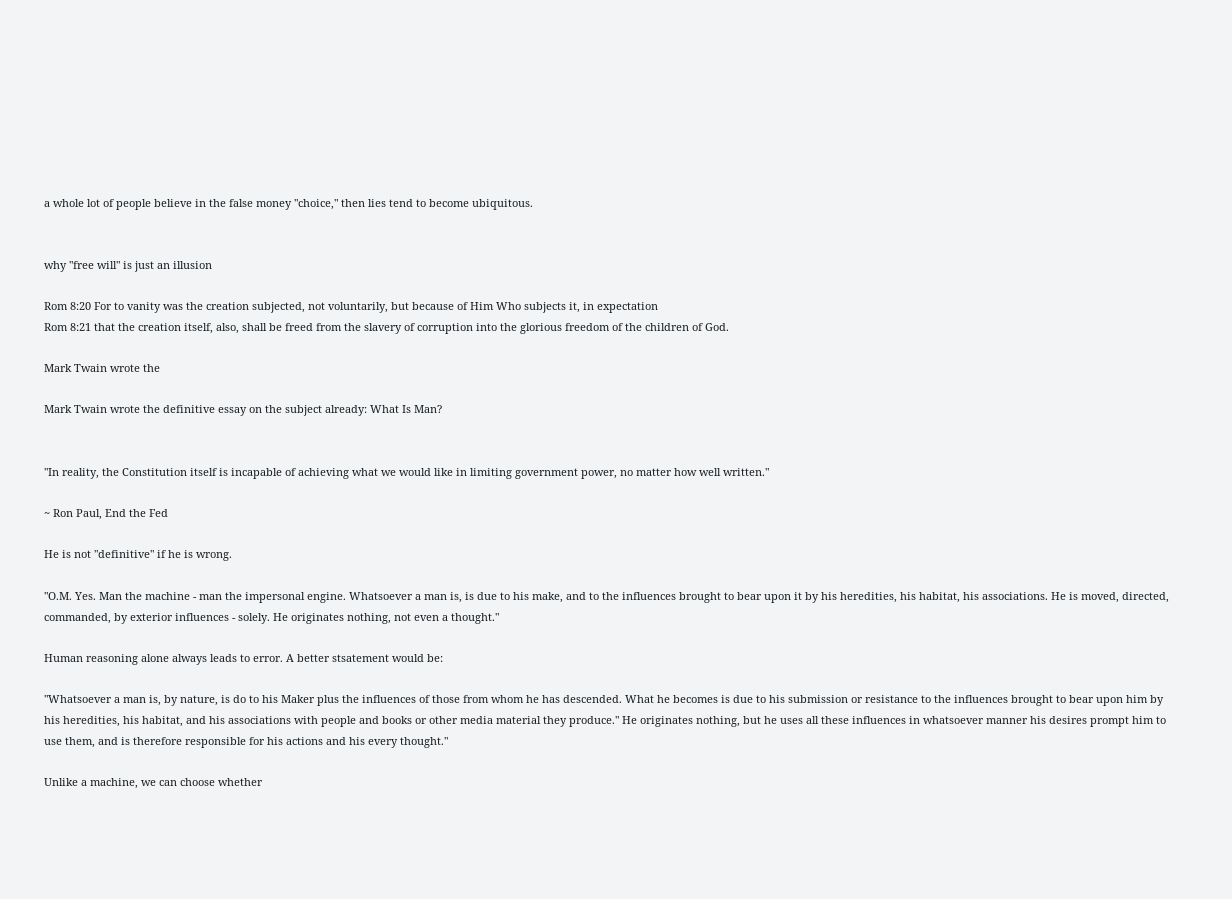a whole lot of people believe in the false money "choice," then lies tend to become ubiquitous.


why "free will" is just an illusion

Rom 8:20 For to vanity was the creation subjected, not voluntarily, but because of Him Who subjects it, in expectation
Rom 8:21 that the creation itself, also, shall be freed from the slavery of corruption into the glorious freedom of the children of God.

Mark Twain wrote the

Mark Twain wrote the definitive essay on the subject already: What Is Man?


"In reality, the Constitution itself is incapable of achieving what we would like in limiting government power, no matter how well written."

~ Ron Paul, End the Fed

He is not "definitive" if he is wrong.

"O.M. Yes. Man the machine - man the impersonal engine. Whatsoever a man is, is due to his make, and to the influences brought to bear upon it by his heredities, his habitat, his associations. He is moved, directed, commanded, by exterior influences - solely. He originates nothing, not even a thought."

Human reasoning alone always leads to error. A better stsatement would be:

"Whatsoever a man is, by nature, is do to his Maker plus the influences of those from whom he has descended. What he becomes is due to his submission or resistance to the influences brought to bear upon him by his heredities, his habitat, and his associations with people and books or other media material they produce." He originates nothing, but he uses all these influences in whatsoever manner his desires prompt him to use them, and is therefore responsible for his actions and his every thought."

Unlike a machine, we can choose whether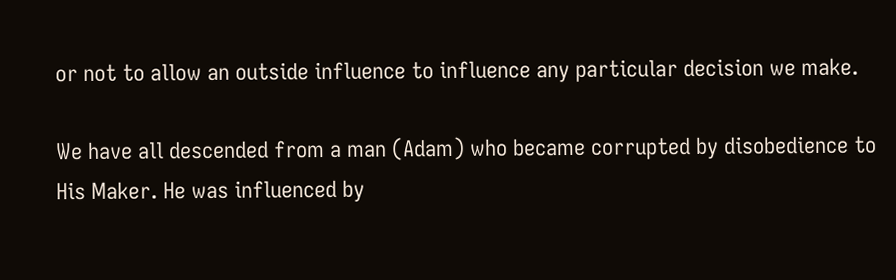or not to allow an outside influence to influence any particular decision we make.

We have all descended from a man (Adam) who became corrupted by disobedience to His Maker. He was influenced by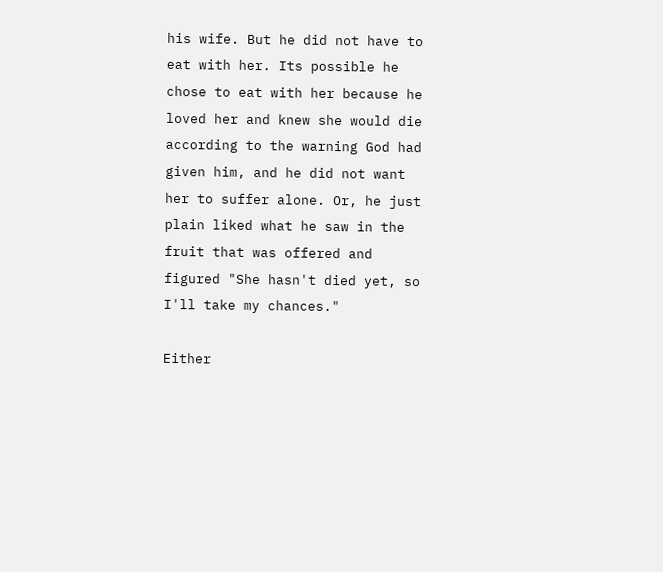his wife. But he did not have to eat with her. Its possible he chose to eat with her because he loved her and knew she would die according to the warning God had given him, and he did not want her to suffer alone. Or, he just plain liked what he saw in the fruit that was offered and figured "She hasn't died yet, so I'll take my chances."

Either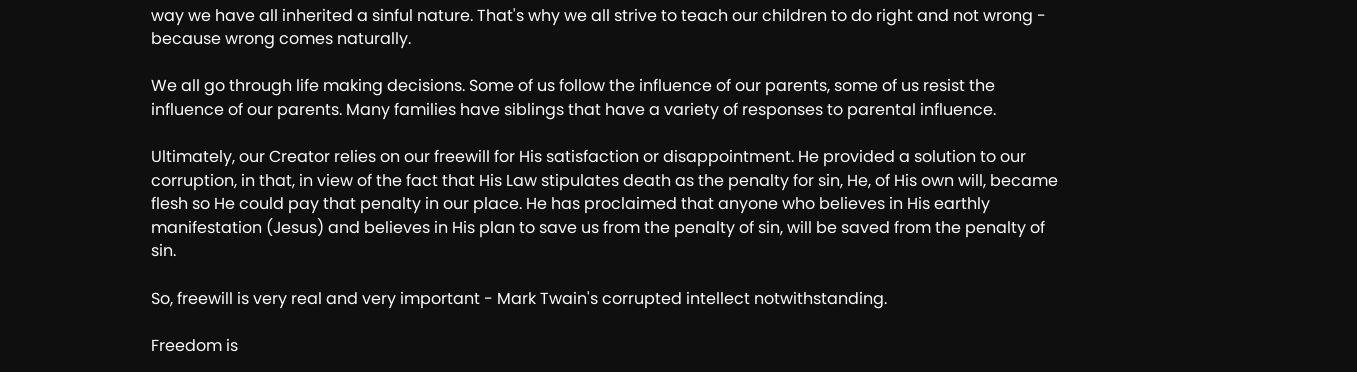way we have all inherited a sinful nature. That's why we all strive to teach our children to do right and not wrong - because wrong comes naturally.

We all go through life making decisions. Some of us follow the influence of our parents, some of us resist the influence of our parents. Many families have siblings that have a variety of responses to parental influence.

Ultimately, our Creator relies on our freewill for His satisfaction or disappointment. He provided a solution to our corruption, in that, in view of the fact that His Law stipulates death as the penalty for sin, He, of His own will, became flesh so He could pay that penalty in our place. He has proclaimed that anyone who believes in His earthly manifestation (Jesus) and believes in His plan to save us from the penalty of sin, will be saved from the penalty of sin.

So, freewill is very real and very important - Mark Twain's corrupted intellect notwithstanding.

Freedom is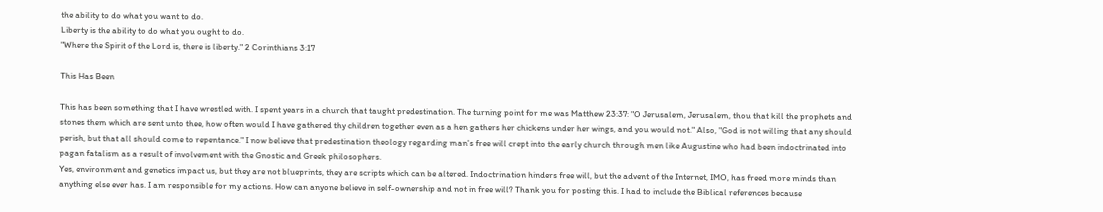the ability to do what you want to do.
Liberty is the ability to do what you ought to do.
"Where the Spirit of the Lord is, there is liberty." 2 Corinthians 3:17

This Has Been

This has been something that I have wrestled with. I spent years in a church that taught predestination. The turning point for me was Matthew 23:37: "O Jerusalem, Jerusalem, thou that kill the prophets and stones them which are sent unto thee, how often would I have gathered thy children together even as a hen gathers her chickens under her wings, and you would not." Also, "God is not willing that any should perish, but that all should come to repentance." I now believe that predestination theology regarding man's free will crept into the early church through men like Augustine who had been indoctrinated into pagan fatalism as a result of involvement with the Gnostic and Greek philosophers.
Yes, environment and genetics impact us, but they are not blueprints, they are scripts which can be altered. Indoctrination hinders free will, but the advent of the Internet, IMO, has freed more minds than anything else ever has. I am responsible for my actions. How can anyone believe in self-ownership and not in free will? Thank you for posting this. I had to include the Biblical references because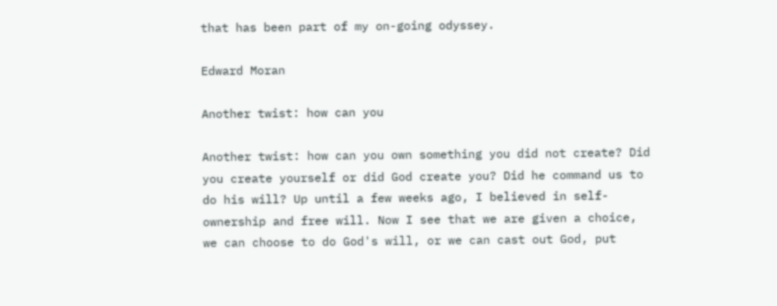that has been part of my on-going odyssey.

Edward Moran

Another twist: how can you

Another twist: how can you own something you did not create? Did you create yourself or did God create you? Did he command us to do his will? Up until a few weeks ago, I believed in self-ownership and free will. Now I see that we are given a choice, we can choose to do God's will, or we can cast out God, put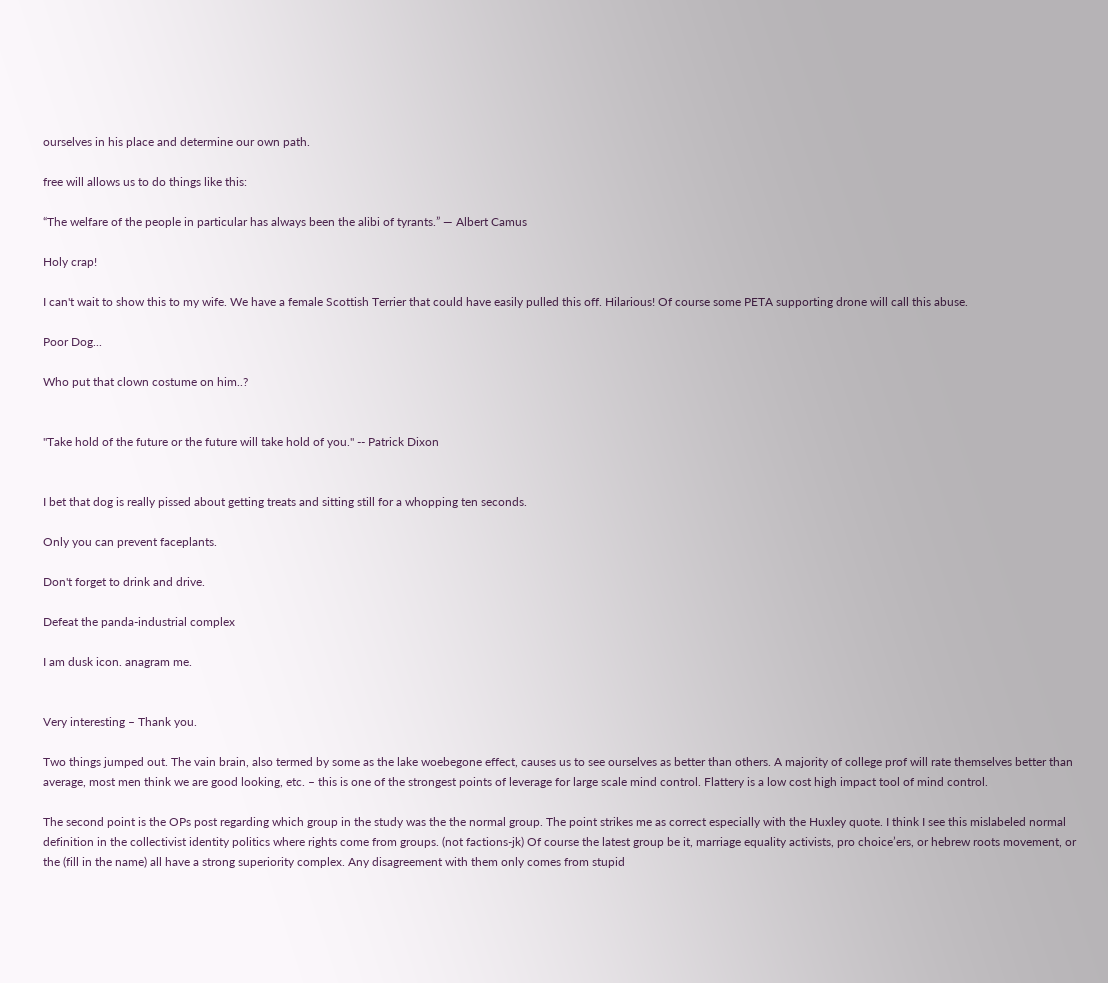ourselves in his place and determine our own path.

free will allows us to do things like this:

“The welfare of the people in particular has always been the alibi of tyrants.” — Albert Camus

Holy crap!

I can't wait to show this to my wife. We have a female Scottish Terrier that could have easily pulled this off. Hilarious! Of course some PETA supporting drone will call this abuse.

Poor Dog...

Who put that clown costume on him..?


"Take hold of the future or the future will take hold of you." -- Patrick Dixon


I bet that dog is really pissed about getting treats and sitting still for a whopping ten seconds.

Only you can prevent faceplants.

Don't forget to drink and drive.

Defeat the panda-industrial complex

I am dusk icon. anagram me.


Very interesting – Thank you.

Two things jumped out. The vain brain, also termed by some as the lake woebegone effect, causes us to see ourselves as better than others. A majority of college prof will rate themselves better than average, most men think we are good looking, etc. – this is one of the strongest points of leverage for large scale mind control. Flattery is a low cost high impact tool of mind control.

The second point is the OPs post regarding which group in the study was the the normal group. The point strikes me as correct especially with the Huxley quote. I think I see this mislabeled normal definition in the collectivist identity politics where rights come from groups. (not factions-jk) Of course the latest group be it, marriage equality activists, pro choice’ers, or hebrew roots movement, or the (fill in the name) all have a strong superiority complex. Any disagreement with them only comes from stupid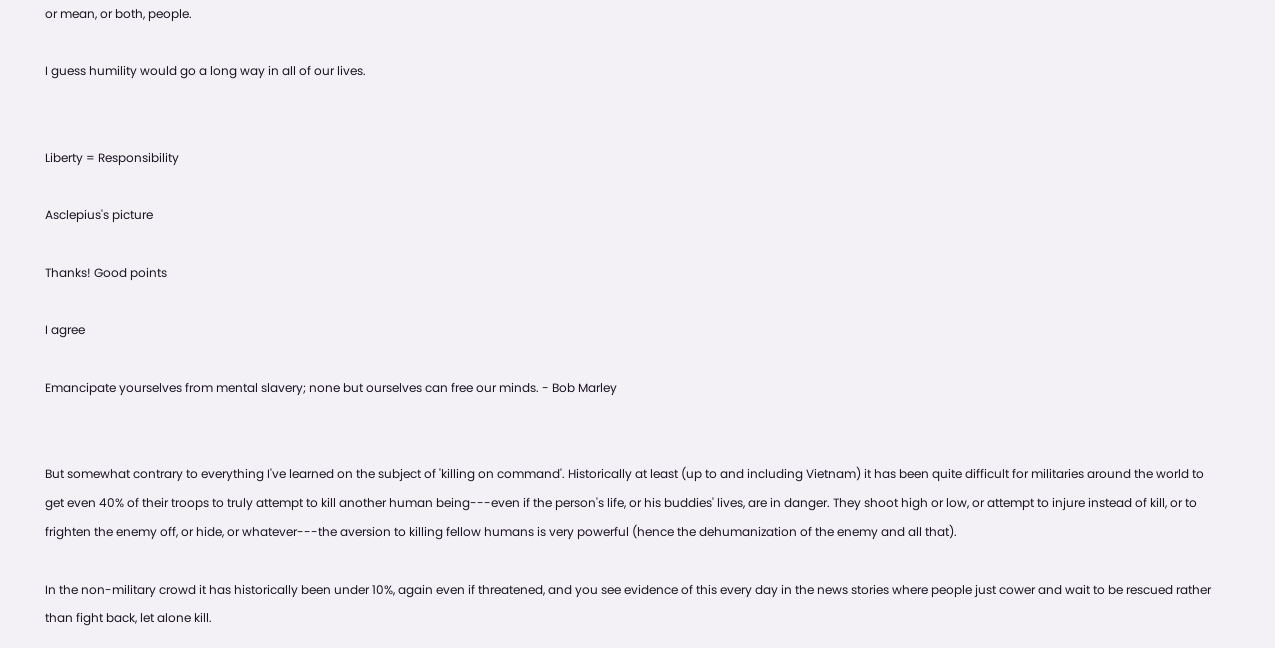or mean, or both, people.

I guess humility would go a long way in all of our lives.


Liberty = Responsibility

Asclepius's picture

Thanks! Good points

I agree

Emancipate yourselves from mental slavery; none but ourselves can free our minds. - Bob Marley


But somewhat contrary to everything I've learned on the subject of 'killing on command'. Historically at least (up to and including Vietnam) it has been quite difficult for militaries around the world to get even 40% of their troops to truly attempt to kill another human being---even if the person's life, or his buddies' lives, are in danger. They shoot high or low, or attempt to injure instead of kill, or to frighten the enemy off, or hide, or whatever---the aversion to killing fellow humans is very powerful (hence the dehumanization of the enemy and all that).

In the non-military crowd it has historically been under 10%, again even if threatened, and you see evidence of this every day in the news stories where people just cower and wait to be rescued rather than fight back, let alone kill.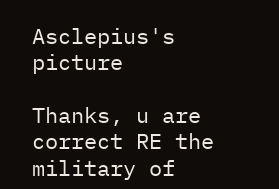Asclepius's picture

Thanks, u are correct RE the military of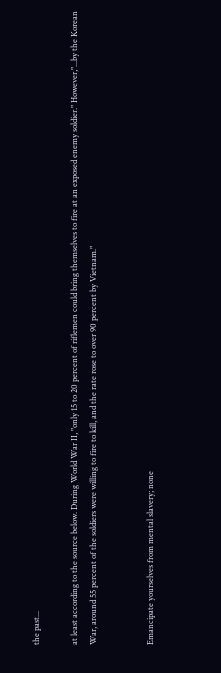the past...

at least according to the source below. During World War II, "only 15 to 20 percent of riflemen could bring themselves to fire at an exposed enemy soldier." However,"...by the Korean War, around 55 percent of the soldiers were willing to fire to kill, and the rate rose to over 90 percent by Vietnam."


Emancipate yourselves from mental slavery; none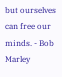but ourselves can free our minds. - Bob Marley